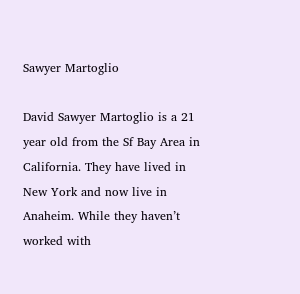Sawyer Martoglio

David Sawyer Martoglio is a 21 year old from the Sf Bay Area in California. They have lived in New York and now live in Anaheim. While they haven’t worked with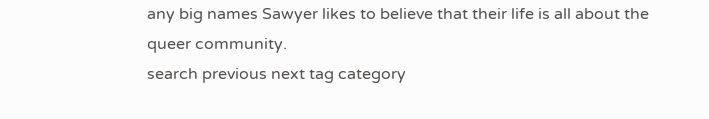any big names Sawyer likes to believe that their life is all about the queer community.
search previous next tag category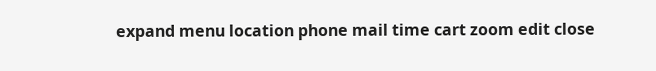expand menu location phone mail time cart zoom edit close